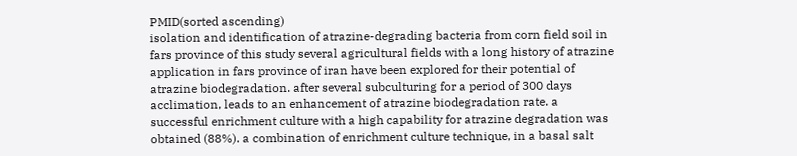PMID(sorted ascending)
isolation and identification of atrazine-degrading bacteria from corn field soil in fars province of this study several agricultural fields with a long history of atrazine application in fars province of iran have been explored for their potential of atrazine biodegradation. after several subculturing for a period of 300 days acclimation, leads to an enhancement of atrazine biodegradation rate. a successful enrichment culture with a high capability for atrazine degradation was obtained (88%). a combination of enrichment culture technique, in a basal salt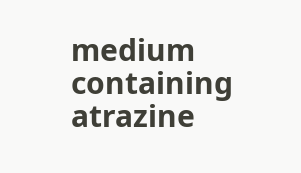medium containing atrazine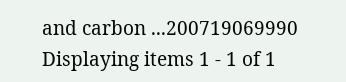and carbon ...200719069990
Displaying items 1 - 1 of 1